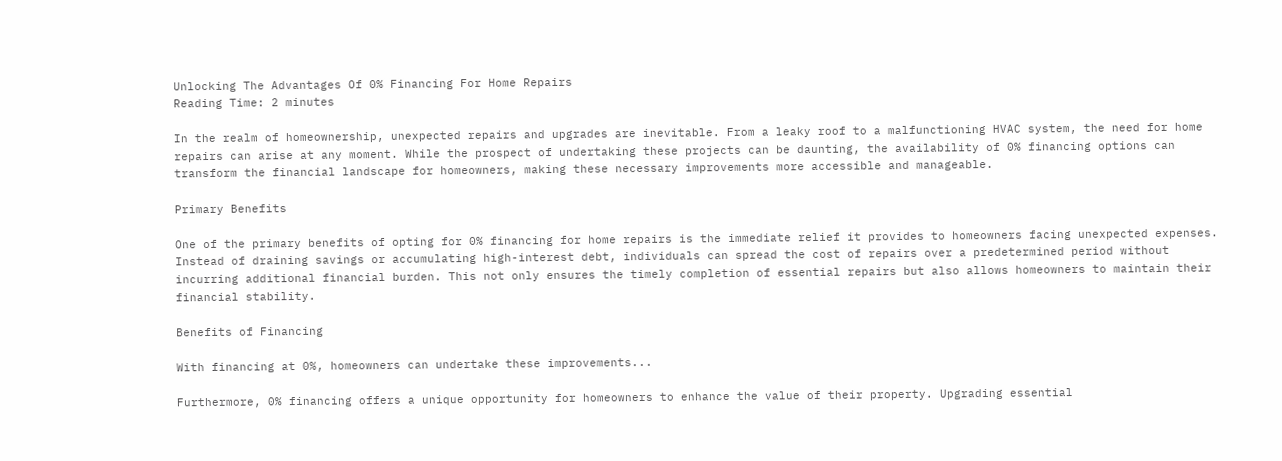Unlocking The Advantages Of 0% Financing For Home Repairs
Reading Time: 2 minutes

In the realm of homeownership, unexpected repairs and upgrades are inevitable. From a leaky roof to a malfunctioning HVAC system, the need for home repairs can arise at any moment. While the prospect of undertaking these projects can be daunting, the availability of 0% financing options can transform the financial landscape for homeowners, making these necessary improvements more accessible and manageable.

Primary Benefits

One of the primary benefits of opting for 0% financing for home repairs is the immediate relief it provides to homeowners facing unexpected expenses. Instead of draining savings or accumulating high-interest debt, individuals can spread the cost of repairs over a predetermined period without incurring additional financial burden. This not only ensures the timely completion of essential repairs but also allows homeowners to maintain their financial stability.

Benefits of Financing

With financing at 0%, homeowners can undertake these improvements...

Furthermore, 0% financing offers a unique opportunity for homeowners to enhance the value of their property. Upgrading essential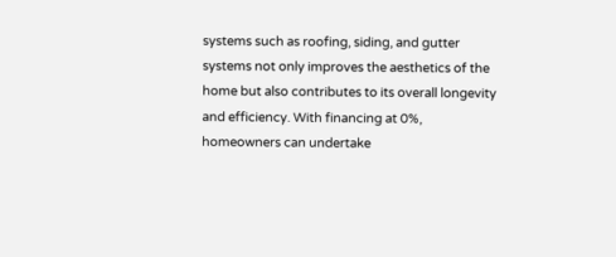systems such as roofing, siding, and gutter systems not only improves the aesthetics of the home but also contributes to its overall longevity and efficiency. With financing at 0%, homeowners can undertake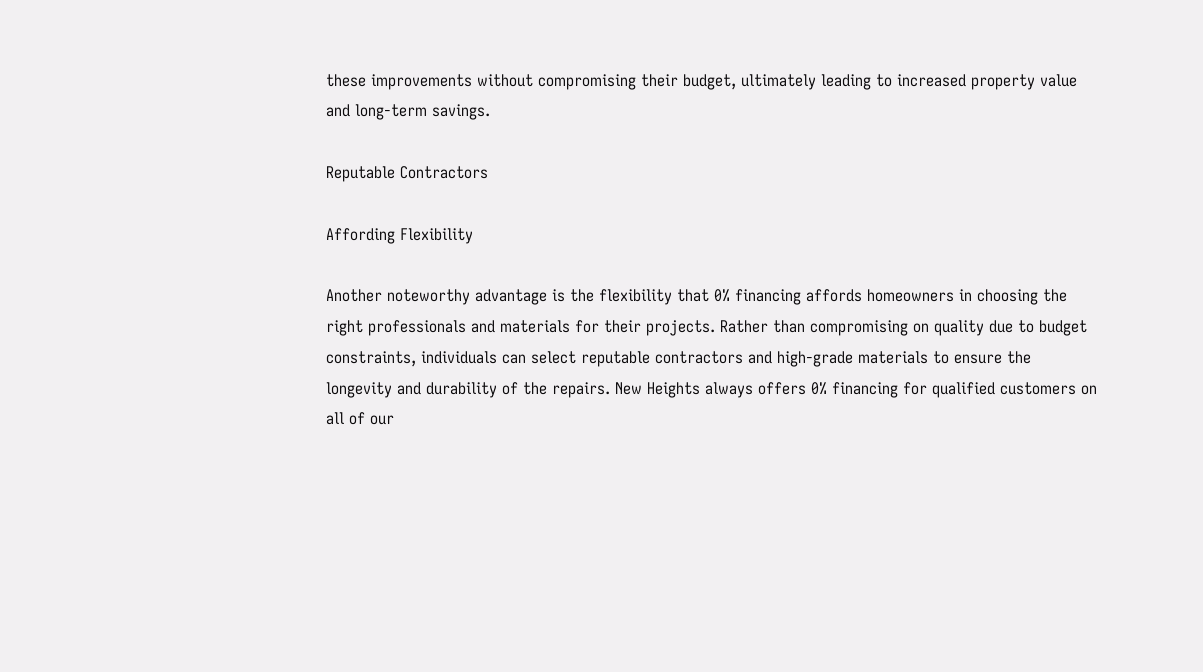these improvements without compromising their budget, ultimately leading to increased property value and long-term savings.

Reputable Contractors

Affording Flexibility

Another noteworthy advantage is the flexibility that 0% financing affords homeowners in choosing the right professionals and materials for their projects. Rather than compromising on quality due to budget constraints, individuals can select reputable contractors and high-grade materials to ensure the longevity and durability of the repairs. New Heights always offers 0% financing for qualified customers on all of our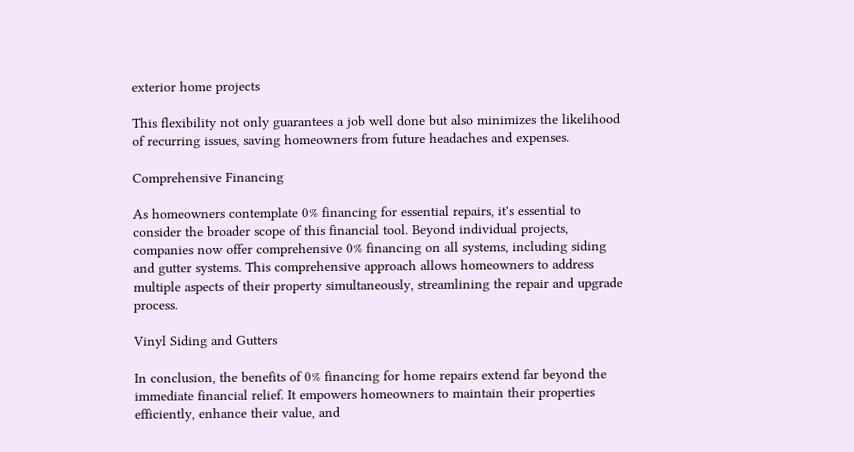exterior home projects

This flexibility not only guarantees a job well done but also minimizes the likelihood of recurring issues, saving homeowners from future headaches and expenses.

Comprehensive Financing

As homeowners contemplate 0% financing for essential repairs, it's essential to consider the broader scope of this financial tool. Beyond individual projects, companies now offer comprehensive 0% financing on all systems, including siding and gutter systems. This comprehensive approach allows homeowners to address multiple aspects of their property simultaneously, streamlining the repair and upgrade process.

Vinyl Siding and Gutters

In conclusion, the benefits of 0% financing for home repairs extend far beyond the immediate financial relief. It empowers homeowners to maintain their properties efficiently, enhance their value, and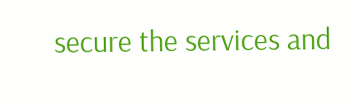secure the services and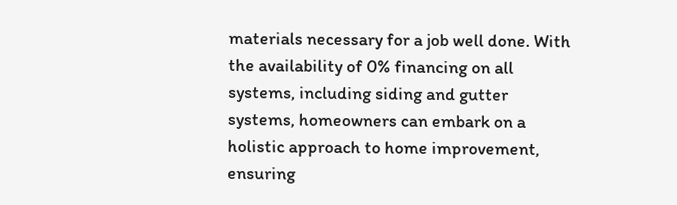materials necessary for a job well done. With the availability of 0% financing on all systems, including siding and gutter systems, homeowners can embark on a holistic approach to home improvement, ensuring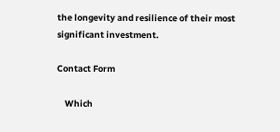the longevity and resilience of their most significant investment.

Contact Form

    Which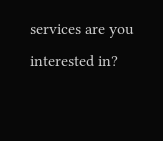services are you interested in?